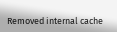Removed internal cache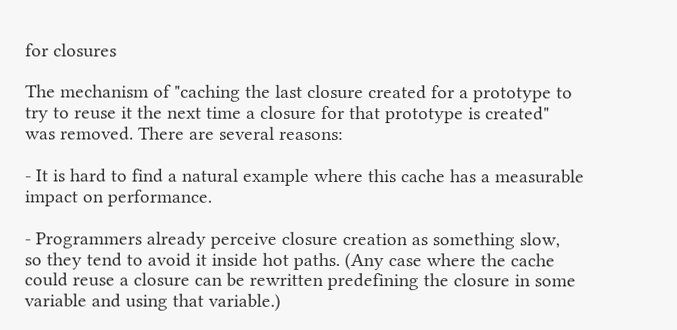for closures

The mechanism of "caching the last closure created for a prototype to
try to reuse it the next time a closure for that prototype is created"
was removed. There are several reasons:

- It is hard to find a natural example where this cache has a measurable
impact on performance.

- Programmers already perceive closure creation as something slow,
so they tend to avoid it inside hot paths. (Any case where the cache
could reuse a closure can be rewritten predefining the closure in some
variable and using that variable.)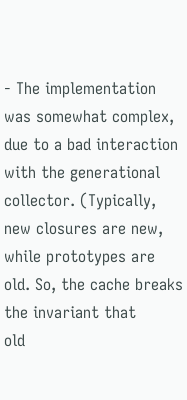- The implementation was somewhat complex, due to a bad interaction
with the generational collector. (Typically, new closures are new,
while prototypes are old. So, the cache breaks the invariant that
old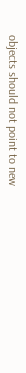objects should not point to new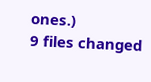ones.)
9 files changed